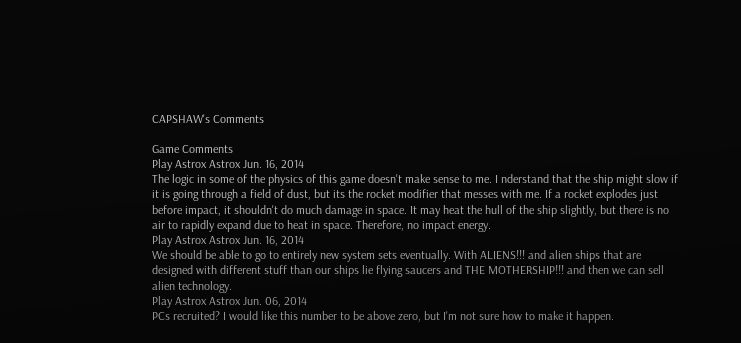CAPSHAW's Comments

Game Comments
Play Astrox Astrox Jun. 16, 2014
The logic in some of the physics of this game doesn't make sense to me. I nderstand that the ship might slow if it is going through a field of dust, but its the rocket modifier that messes with me. If a rocket explodes just before impact, it shouldn't do much damage in space. It may heat the hull of the ship slightly, but there is no air to rapidly expand due to heat in space. Therefore, no impact energy.
Play Astrox Astrox Jun. 16, 2014
We should be able to go to entirely new system sets eventually. With ALIENS!!! and alien ships that are designed with different stuff than our ships lie flying saucers and THE MOTHERSHIP!!! and then we can sell alien technology.
Play Astrox Astrox Jun. 06, 2014
PCs recruited? I would like this number to be above zero, but I'm not sure how to make it happen.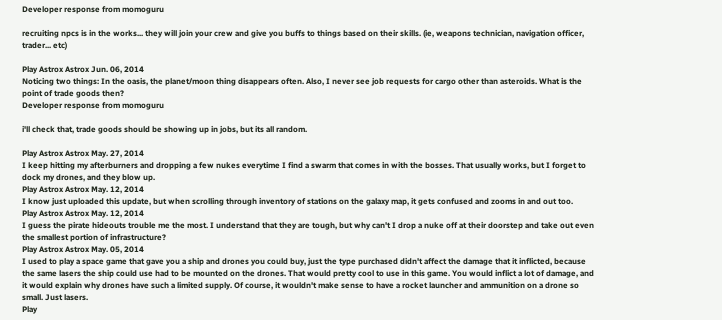Developer response from momoguru

recruiting npcs is in the works... they will join your crew and give you buffs to things based on their skills. (ie, weapons technician, navigation officer, trader... etc)

Play Astrox Astrox Jun. 06, 2014
Noticing two things: In the oasis, the planet/moon thing disappears often. Also, I never see job requests for cargo other than asteroids. What is the point of trade goods then?
Developer response from momoguru

i'll check that, trade goods should be showing up in jobs, but its all random.

Play Astrox Astrox May. 27, 2014
I keep hitting my afterburners and dropping a few nukes everytime I find a swarm that comes in with the bosses. That usually works, but I forget to dock my drones, and they blow up.
Play Astrox Astrox May. 12, 2014
I know just uploaded this update, but when scrolling through inventory of stations on the galaxy map, it gets confused and zooms in and out too.
Play Astrox Astrox May. 12, 2014
I guess the pirate hideouts trouble me the most. I understand that they are tough, but why can't I drop a nuke off at their doorstep and take out even the smallest portion of infrastructure?
Play Astrox Astrox May. 05, 2014
I used to play a space game that gave you a ship and drones you could buy, just the type purchased didn't affect the damage that it inflicted, because the same lasers the ship could use had to be mounted on the drones. That would pretty cool to use in this game. You would inflict a lot of damage, and it would explain why drones have such a limited supply. Of course, it wouldn't make sense to have a rocket launcher and ammunition on a drone so small. Just lasers.
Play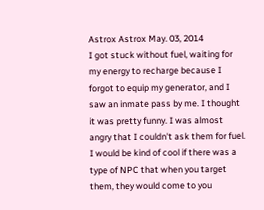Astrox Astrox May. 03, 2014
I got stuck without fuel, waiting for my energy to recharge because I forgot to equip my generator, and I saw an inmate pass by me. I thought it was pretty funny. I was almost angry that I couldn't ask them for fuel. I would be kind of cool if there was a type of NPC that when you target them, they would come to you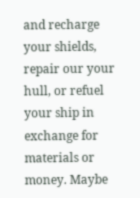and recharge your shields, repair our your hull, or refuel your ship in exchange for materials or money. Maybe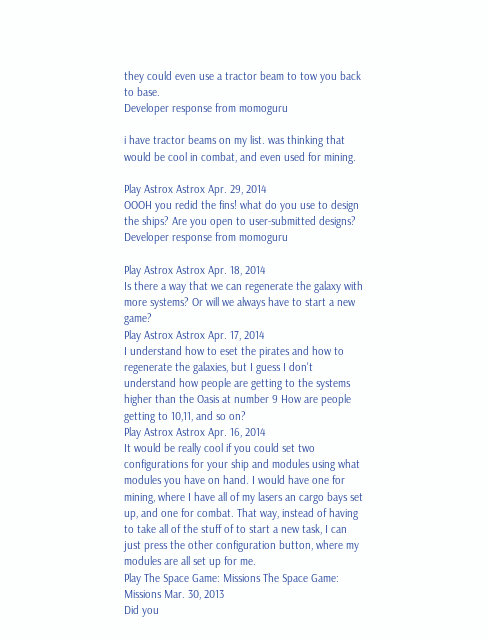they could even use a tractor beam to tow you back to base.
Developer response from momoguru

i have tractor beams on my list. was thinking that would be cool in combat, and even used for mining.

Play Astrox Astrox Apr. 29, 2014
OOOH you redid the fins! what do you use to design the ships? Are you open to user-submitted designs?
Developer response from momoguru

Play Astrox Astrox Apr. 18, 2014
Is there a way that we can regenerate the galaxy with more systems? Or will we always have to start a new game?
Play Astrox Astrox Apr. 17, 2014
I understand how to eset the pirates and how to regenerate the galaxies, but I guess I don't understand how people are getting to the systems higher than the Oasis at number 9 How are people getting to 10,11, and so on?
Play Astrox Astrox Apr. 16, 2014
It would be really cool if you could set two configurations for your ship and modules using what modules you have on hand. I would have one for mining, where I have all of my lasers an cargo bays set up, and one for combat. That way, instead of having to take all of the stuff of to start a new task, I can just press the other configuration button, where my modules are all set up for me.
Play The Space Game: Missions The Space Game: Missions Mar. 30, 2013
Did you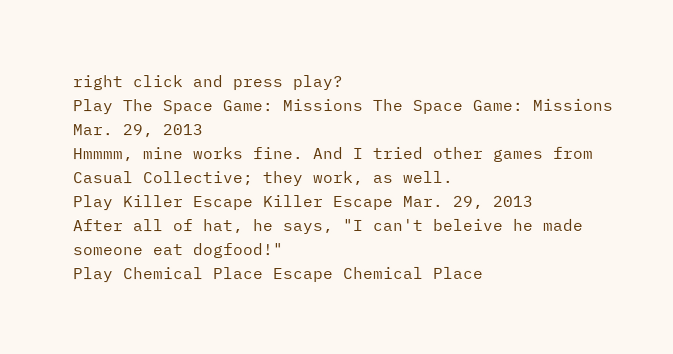right click and press play?
Play The Space Game: Missions The Space Game: Missions Mar. 29, 2013
Hmmmm, mine works fine. And I tried other games from Casual Collective; they work, as well.
Play Killer Escape Killer Escape Mar. 29, 2013
After all of hat, he says, "I can't beleive he made someone eat dogfood!"
Play Chemical Place Escape Chemical Place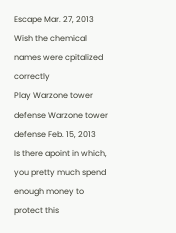Escape Mar. 27, 2013
Wish the chemical names were cpitalized correctly
Play Warzone tower defense Warzone tower defense Feb. 15, 2013
Is there apoint in which, you pretty much spend enough money to protect this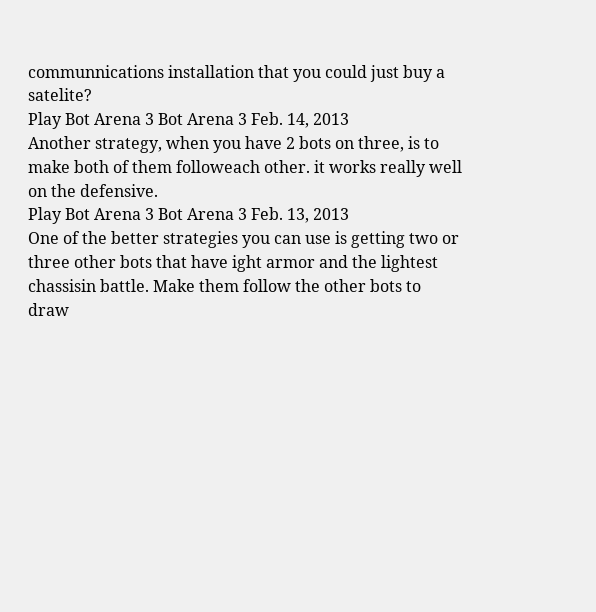communnications installation that you could just buy a satelite?
Play Bot Arena 3 Bot Arena 3 Feb. 14, 2013
Another strategy, when you have 2 bots on three, is to make both of them followeach other. it works really well on the defensive.
Play Bot Arena 3 Bot Arena 3 Feb. 13, 2013
One of the better strategies you can use is getting two or three other bots that have ight armor and the lightest chassisin battle. Make them follow the other bots to draw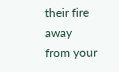their fire away from your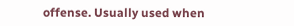offense. Usually used when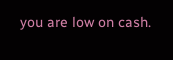you are low on cash.